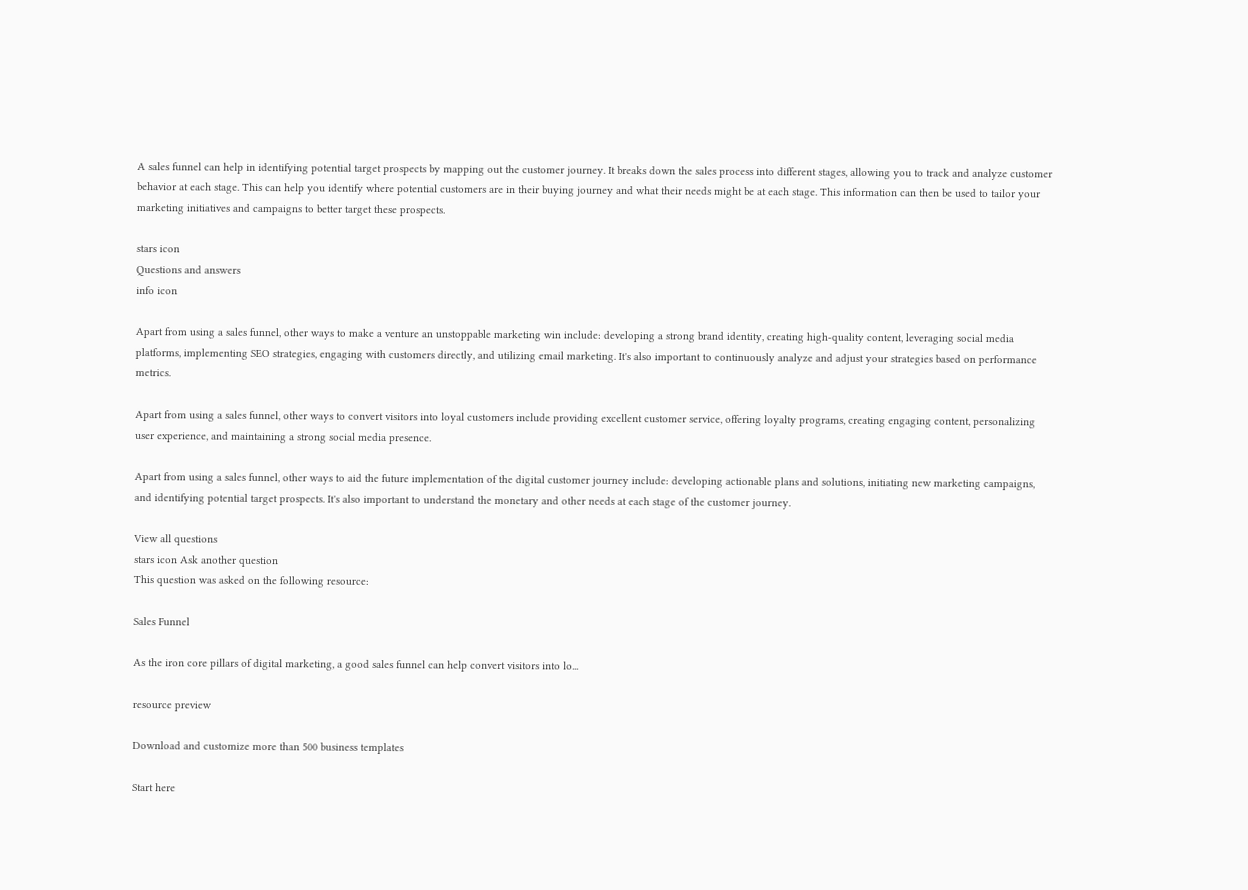A sales funnel can help in identifying potential target prospects by mapping out the customer journey. It breaks down the sales process into different stages, allowing you to track and analyze customer behavior at each stage. This can help you identify where potential customers are in their buying journey and what their needs might be at each stage. This information can then be used to tailor your marketing initiatives and campaigns to better target these prospects.

stars icon
Questions and answers
info icon

Apart from using a sales funnel, other ways to make a venture an unstoppable marketing win include: developing a strong brand identity, creating high-quality content, leveraging social media platforms, implementing SEO strategies, engaging with customers directly, and utilizing email marketing. It's also important to continuously analyze and adjust your strategies based on performance metrics.

Apart from using a sales funnel, other ways to convert visitors into loyal customers include providing excellent customer service, offering loyalty programs, creating engaging content, personalizing user experience, and maintaining a strong social media presence.

Apart from using a sales funnel, other ways to aid the future implementation of the digital customer journey include: developing actionable plans and solutions, initiating new marketing campaigns, and identifying potential target prospects. It's also important to understand the monetary and other needs at each stage of the customer journey.

View all questions
stars icon Ask another question
This question was asked on the following resource:

Sales Funnel

As the iron core pillars of digital marketing, a good sales funnel can help convert visitors into lo...

resource preview

Download and customize more than 500 business templates

Start here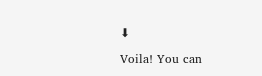⬇

Voila! You can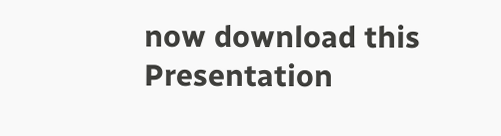now download this Presentation